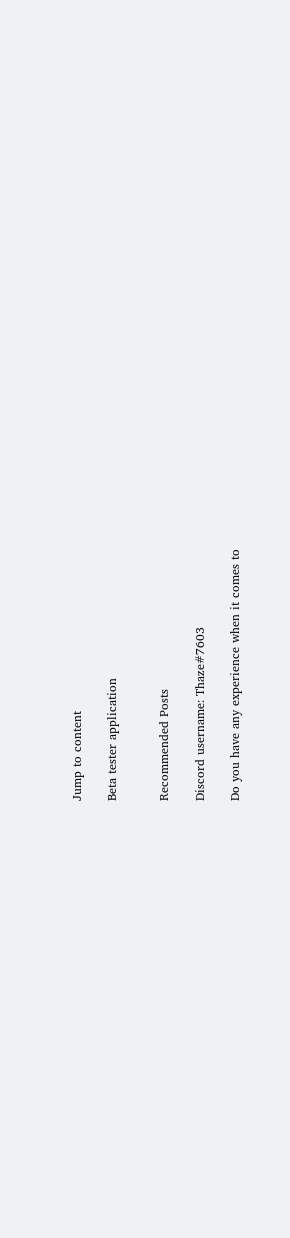Jump to content

Beta tester application


Recommended Posts

Discord username: Thaze#7603

Do you have any experience when it comes to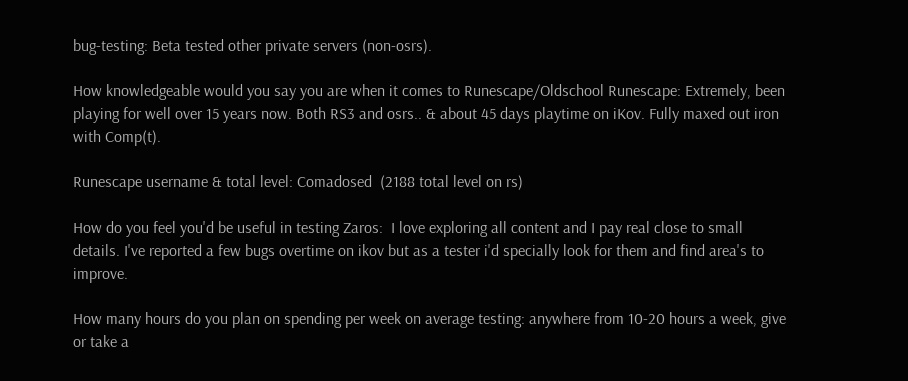bug-testing: Beta tested other private servers (non-osrs).

How knowledgeable would you say you are when it comes to Runescape/Oldschool Runescape: Extremely, been playing for well over 15 years now. Both RS3 and osrs.. & about 45 days playtime on iKov. Fully maxed out iron with Comp(t).

Runescape username & total level: Comadosed  (2188 total level on rs)

How do you feel you'd be useful in testing Zaros:  I love exploring all content and I pay real close to small details. I've reported a few bugs overtime on ikov but as a tester i'd specially look for them and find area's to improve.

How many hours do you plan on spending per week on average testing: anywhere from 10-20 hours a week, give or take a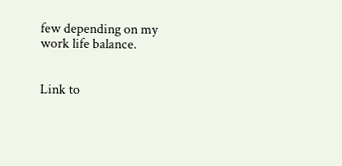few depending on my work life balance.


Link to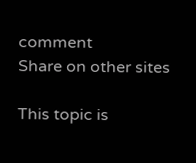comment
Share on other sites

This topic is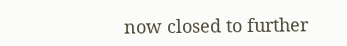now closed to further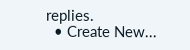replies.
  • Create New...